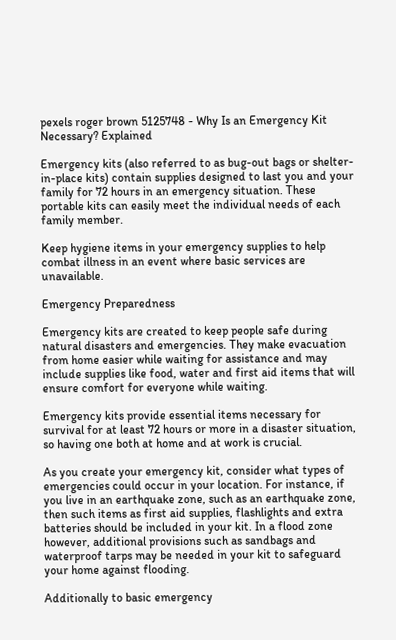pexels roger brown 5125748 - Why Is an Emergency Kit Necessary? Explained

Emergency kits (also referred to as bug-out bags or shelter-in-place kits) contain supplies designed to last you and your family for 72 hours in an emergency situation. These portable kits can easily meet the individual needs of each family member.

Keep hygiene items in your emergency supplies to help combat illness in an event where basic services are unavailable.

Emergency Preparedness

Emergency kits are created to keep people safe during natural disasters and emergencies. They make evacuation from home easier while waiting for assistance and may include supplies like food, water and first aid items that will ensure comfort for everyone while waiting.

Emergency kits provide essential items necessary for survival for at least 72 hours or more in a disaster situation, so having one both at home and at work is crucial.

As you create your emergency kit, consider what types of emergencies could occur in your location. For instance, if you live in an earthquake zone, such as an earthquake zone, then such items as first aid supplies, flashlights and extra batteries should be included in your kit. In a flood zone however, additional provisions such as sandbags and waterproof tarps may be needed in your kit to safeguard your home against flooding.

Additionally to basic emergency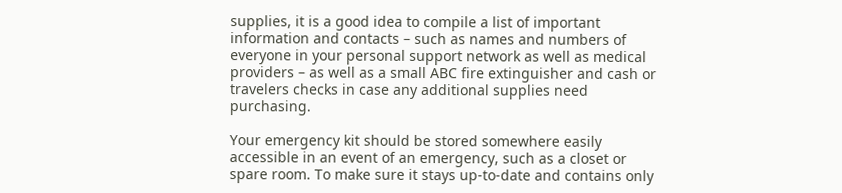supplies, it is a good idea to compile a list of important information and contacts – such as names and numbers of everyone in your personal support network as well as medical providers – as well as a small ABC fire extinguisher and cash or travelers checks in case any additional supplies need purchasing.

Your emergency kit should be stored somewhere easily accessible in an event of an emergency, such as a closet or spare room. To make sure it stays up-to-date and contains only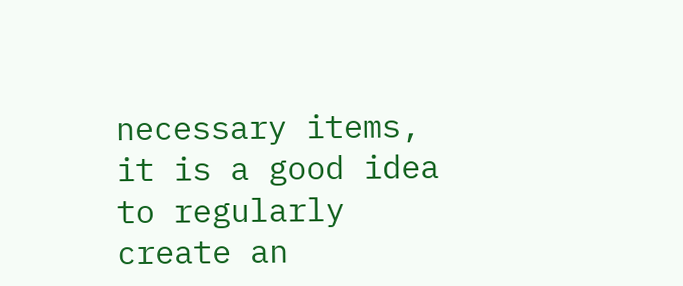necessary items, it is a good idea to regularly create an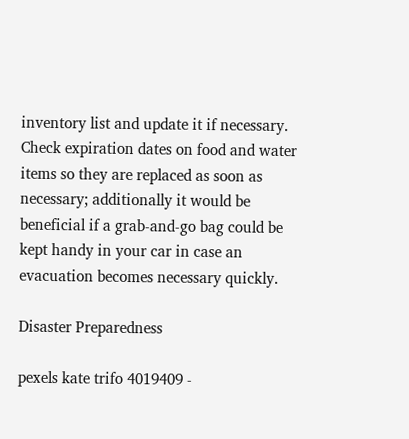inventory list and update it if necessary. Check expiration dates on food and water items so they are replaced as soon as necessary; additionally it would be beneficial if a grab-and-go bag could be kept handy in your car in case an evacuation becomes necessary quickly.

Disaster Preparedness

pexels kate trifo 4019409 -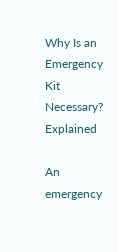Why Is an Emergency Kit Necessary? Explained

An emergency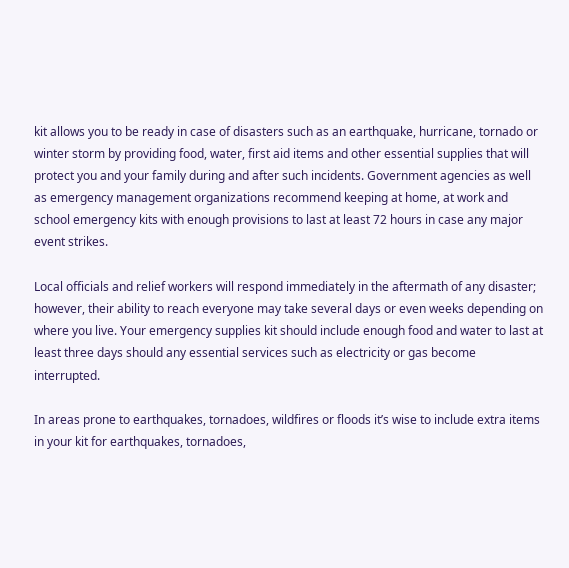kit allows you to be ready in case of disasters such as an earthquake, hurricane, tornado or winter storm by providing food, water, first aid items and other essential supplies that will protect you and your family during and after such incidents. Government agencies as well as emergency management organizations recommend keeping at home, at work and school emergency kits with enough provisions to last at least 72 hours in case any major event strikes.

Local officials and relief workers will respond immediately in the aftermath of any disaster; however, their ability to reach everyone may take several days or even weeks depending on where you live. Your emergency supplies kit should include enough food and water to last at least three days should any essential services such as electricity or gas become interrupted.

In areas prone to earthquakes, tornadoes, wildfires or floods it’s wise to include extra items in your kit for earthquakes, tornadoes,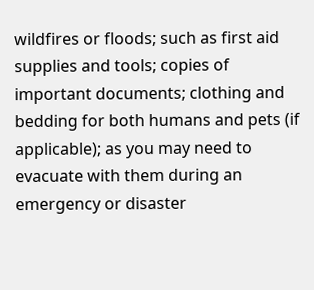wildfires or floods; such as first aid supplies and tools; copies of important documents; clothing and bedding for both humans and pets (if applicable); as you may need to evacuate with them during an emergency or disaster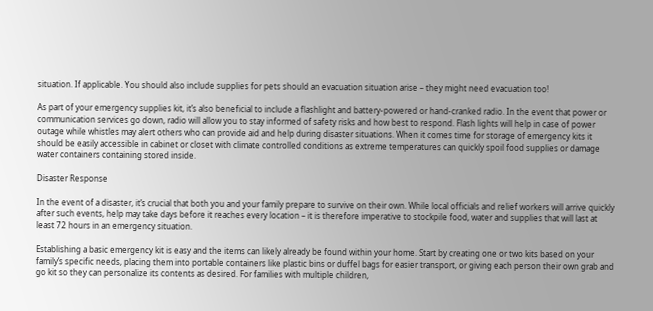situation. If applicable. You should also include supplies for pets should an evacuation situation arise – they might need evacuation too!

As part of your emergency supplies kit, it’s also beneficial to include a flashlight and battery-powered or hand-cranked radio. In the event that power or communication services go down, radio will allow you to stay informed of safety risks and how best to respond. Flash lights will help in case of power outage while whistles may alert others who can provide aid and help during disaster situations. When it comes time for storage of emergency kits it should be easily accessible in cabinet or closet with climate controlled conditions as extreme temperatures can quickly spoil food supplies or damage water containers containing stored inside.

Disaster Response

In the event of a disaster, it’s crucial that both you and your family prepare to survive on their own. While local officials and relief workers will arrive quickly after such events, help may take days before it reaches every location – it is therefore imperative to stockpile food, water and supplies that will last at least 72 hours in an emergency situation.

Establishing a basic emergency kit is easy and the items can likely already be found within your home. Start by creating one or two kits based on your family’s specific needs, placing them into portable containers like plastic bins or duffel bags for easier transport, or giving each person their own grab and go kit so they can personalize its contents as desired. For families with multiple children,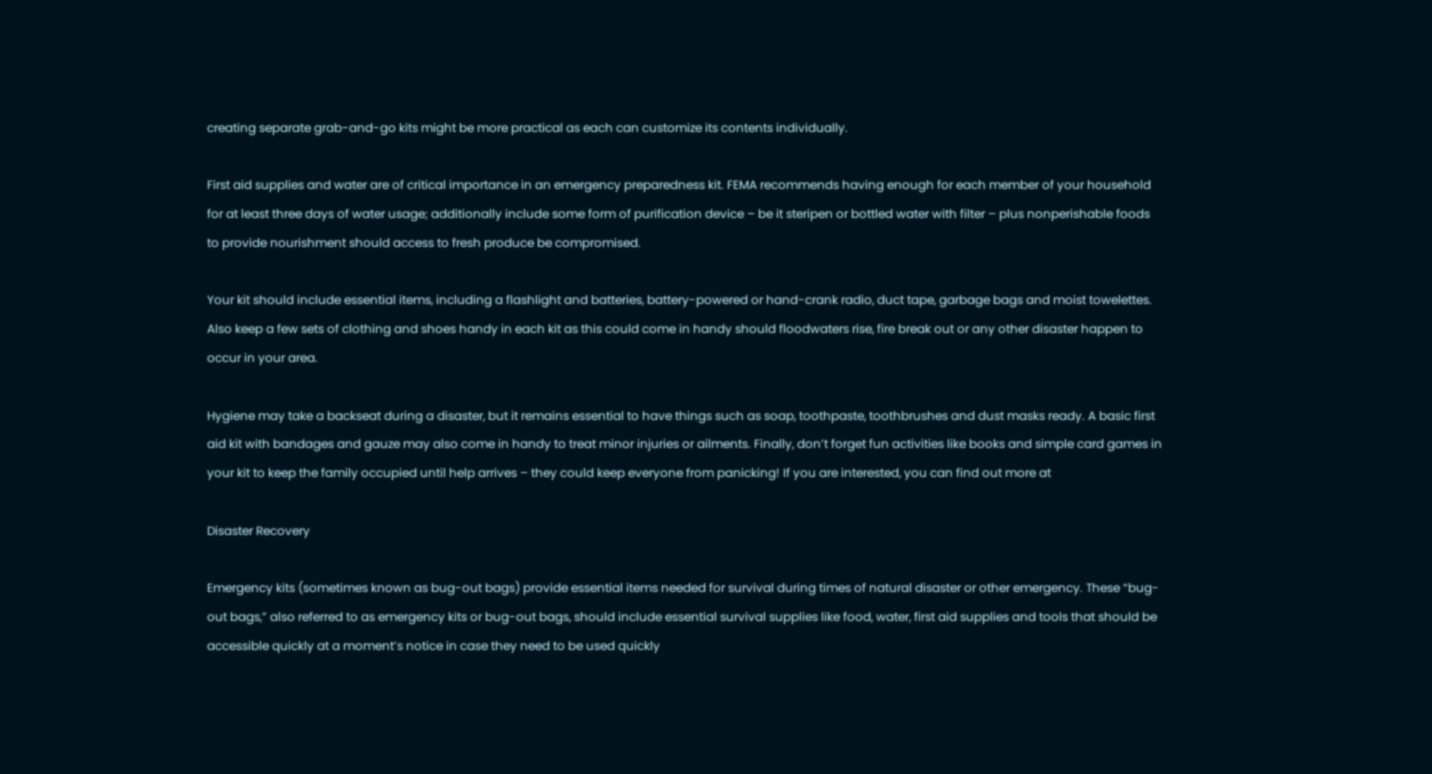creating separate grab-and-go kits might be more practical as each can customize its contents individually.

First aid supplies and water are of critical importance in an emergency preparedness kit. FEMA recommends having enough for each member of your household for at least three days of water usage; additionally include some form of purification device – be it steripen or bottled water with filter – plus nonperishable foods to provide nourishment should access to fresh produce be compromised.

Your kit should include essential items, including a flashlight and batteries, battery-powered or hand-crank radio, duct tape, garbage bags and moist towelettes. Also keep a few sets of clothing and shoes handy in each kit as this could come in handy should floodwaters rise, fire break out or any other disaster happen to occur in your area.

Hygiene may take a backseat during a disaster, but it remains essential to have things such as soap, toothpaste, toothbrushes and dust masks ready. A basic first aid kit with bandages and gauze may also come in handy to treat minor injuries or ailments. Finally, don’t forget fun activities like books and simple card games in your kit to keep the family occupied until help arrives – they could keep everyone from panicking! If you are interested, you can find out more at

Disaster Recovery

Emergency kits (sometimes known as bug-out bags) provide essential items needed for survival during times of natural disaster or other emergency. These “bug-out bags,” also referred to as emergency kits or bug-out bags, should include essential survival supplies like food, water, first aid supplies and tools that should be accessible quickly at a moment’s notice in case they need to be used quickly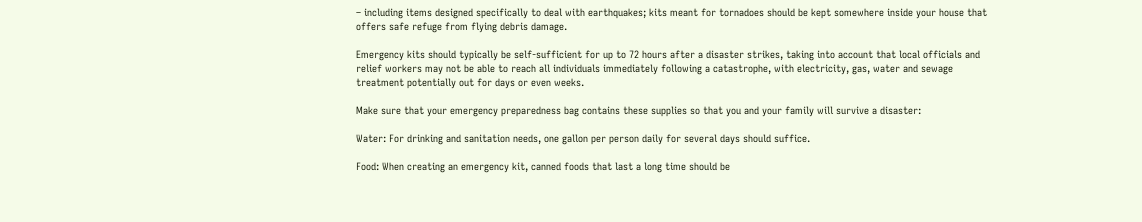– including items designed specifically to deal with earthquakes; kits meant for tornadoes should be kept somewhere inside your house that offers safe refuge from flying debris damage.

Emergency kits should typically be self-sufficient for up to 72 hours after a disaster strikes, taking into account that local officials and relief workers may not be able to reach all individuals immediately following a catastrophe, with electricity, gas, water and sewage treatment potentially out for days or even weeks.

Make sure that your emergency preparedness bag contains these supplies so that you and your family will survive a disaster:

Water: For drinking and sanitation needs, one gallon per person daily for several days should suffice.

Food: When creating an emergency kit, canned foods that last a long time should be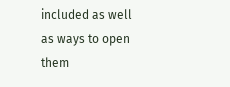included as well as ways to open them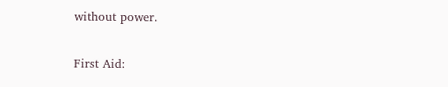without power.

First Aid: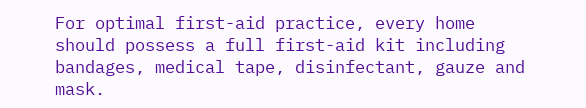For optimal first-aid practice, every home should possess a full first-aid kit including bandages, medical tape, disinfectant, gauze and mask.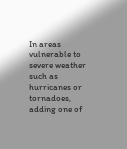In areas vulnerable to severe weather such as hurricanes or tornadoes, adding one of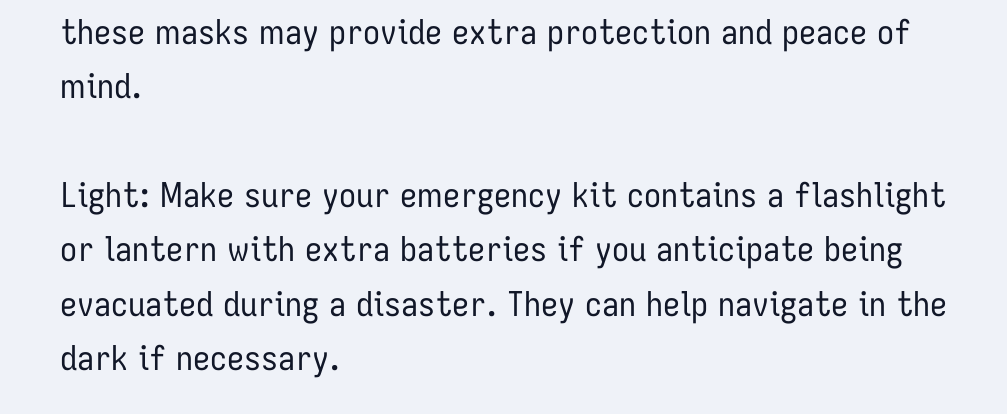these masks may provide extra protection and peace of mind.

Light: Make sure your emergency kit contains a flashlight or lantern with extra batteries if you anticipate being evacuated during a disaster. They can help navigate in the dark if necessary.